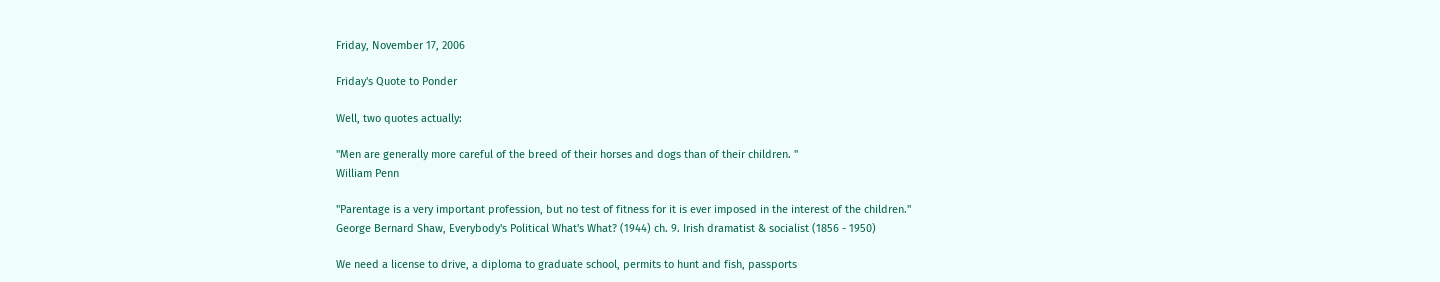Friday, November 17, 2006

Friday's Quote to Ponder

Well, two quotes actually:

"Men are generally more careful of the breed of their horses and dogs than of their children. "
William Penn

"Parentage is a very important profession, but no test of fitness for it is ever imposed in the interest of the children."
George Bernard Shaw, Everybody's Political What's What? (1944) ch. 9. Irish dramatist & socialist (1856 - 1950)

We need a license to drive, a diploma to graduate school, permits to hunt and fish, passports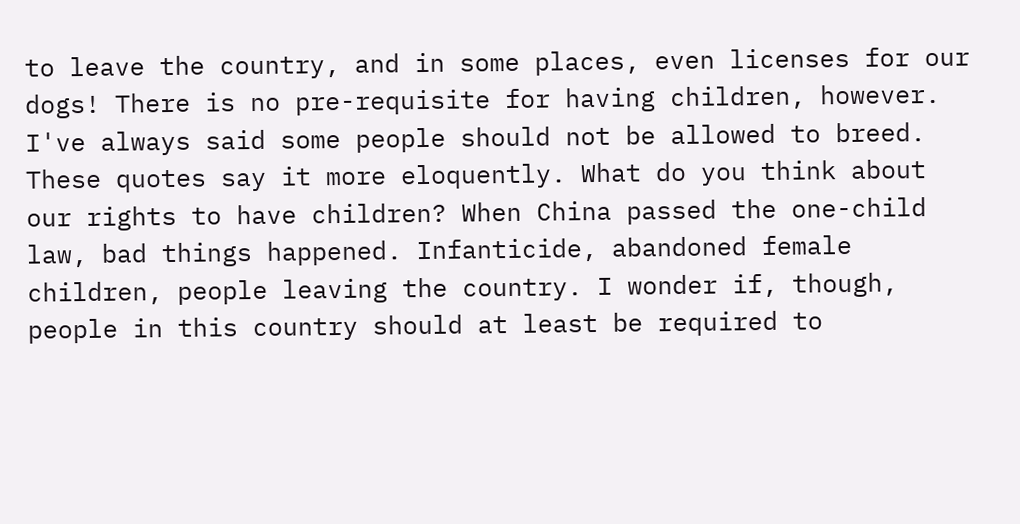to leave the country, and in some places, even licenses for our dogs! There is no pre-requisite for having children, however. I've always said some people should not be allowed to breed. These quotes say it more eloquently. What do you think about our rights to have children? When China passed the one-child law, bad things happened. Infanticide, abandoned female children, people leaving the country. I wonder if, though, people in this country should at least be required to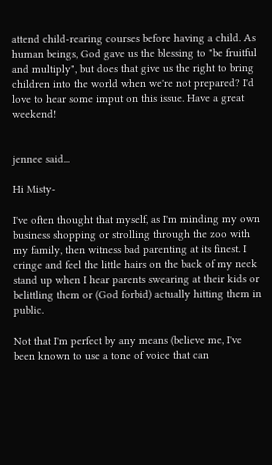attend child-rearing courses before having a child. As human beings, God gave us the blessing to "be fruitful and multiply", but does that give us the right to bring children into the world when we're not prepared? I'd love to hear some imput on this issue. Have a great weekend!


jennee said...

Hi Misty-

I've often thought that myself, as I'm minding my own business shopping or strolling through the zoo with my family, then witness bad parenting at its finest. I cringe and feel the little hairs on the back of my neck stand up when I hear parents swearing at their kids or belittling them or (God forbid) actually hitting them in public.

Not that I'm perfect by any means (believe me, I've been known to use a tone of voice that can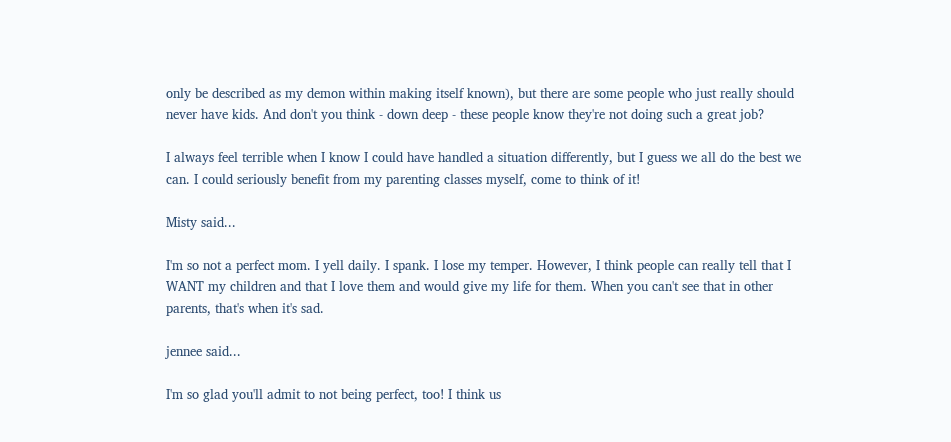only be described as my demon within making itself known), but there are some people who just really should never have kids. And don't you think - down deep - these people know they're not doing such a great job?

I always feel terrible when I know I could have handled a situation differently, but I guess we all do the best we can. I could seriously benefit from my parenting classes myself, come to think of it!

Misty said...

I'm so not a perfect mom. I yell daily. I spank. I lose my temper. However, I think people can really tell that I WANT my children and that I love them and would give my life for them. When you can't see that in other parents, that's when it's sad.

jennee said...

I'm so glad you'll admit to not being perfect, too! I think us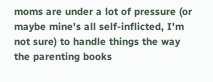moms are under a lot of pressure (or maybe mine's all self-inflicted, I'm not sure) to handle things the way the parenting books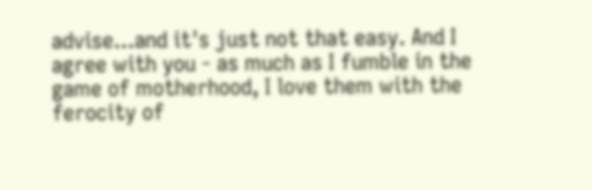advise...and it's just not that easy. And I agree with you - as much as I fumble in the game of motherhood, I love them with the ferocity of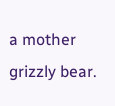a mother grizzly bear.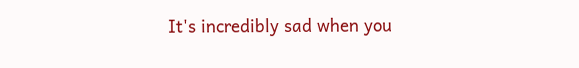It's incredibly sad when you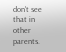don't see that in other parents.